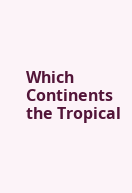Which Continents the Tropical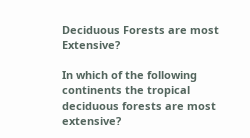Deciduous Forests are most Extensive?

In which of the following continents the tropical deciduous forests are most extensive?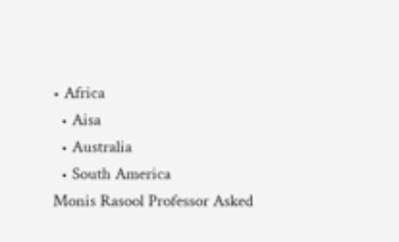• Africa
  • Aisa
  • Australia
  • South America
Monis Rasool Professor Asked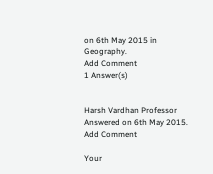on 6th May 2015 in Geography.
Add Comment
1 Answer(s)


Harsh Vardhan Professor Answered on 6th May 2015.
Add Comment

Your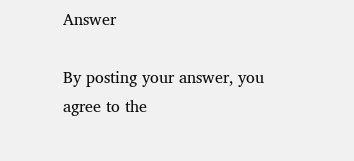Answer

By posting your answer, you agree to the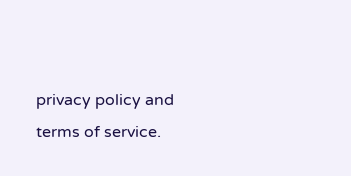privacy policy and terms of service.